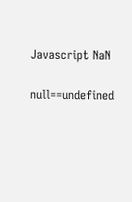Javascript NaN

null==undefined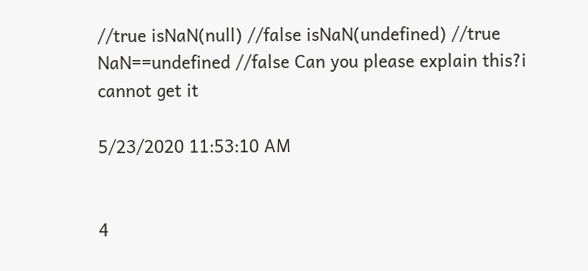//true isNaN(null) //false isNaN(undefined) //true NaN==undefined //false Can you please explain this?i cannot get it

5/23/2020 11:53:10 AM


4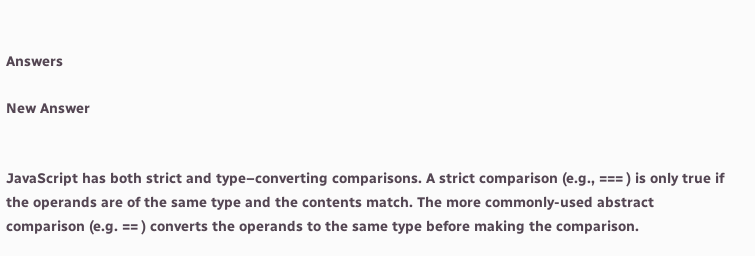Answers

New Answer


JavaScript has both strict and type–converting comparisons. A strict comparison (e.g., === ) is only true if the operands are of the same type and the contents match. The more commonly-used abstract comparison (e.g. == ) converts the operands to the same type before making the comparison.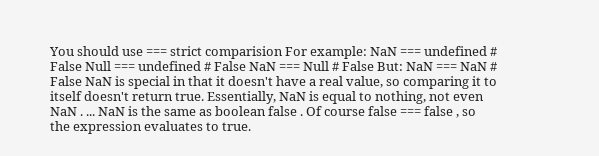You should use === strict comparision For example: NaN === undefined # False Null === undefined # False NaN === Null # False But: NaN === NaN # False NaN is special in that it doesn't have a real value, so comparing it to itself doesn't return true. Essentially, NaN is equal to nothing, not even NaN . ... NaN is the same as boolean false . Of course false === false , so the expression evaluates to true.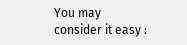You may consider it easy :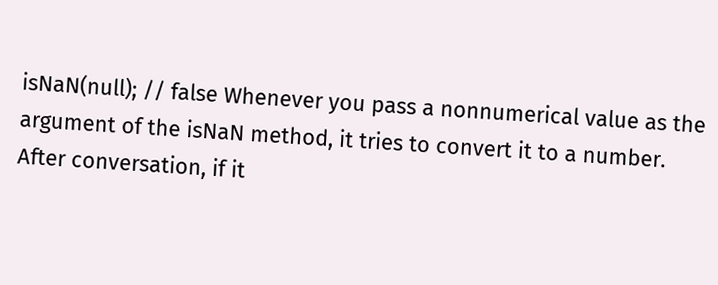isNaN(null); // false Whenever you pass a nonnumerical value as the argument of the isNaN method, it tries to convert it to a number. After conversation, if it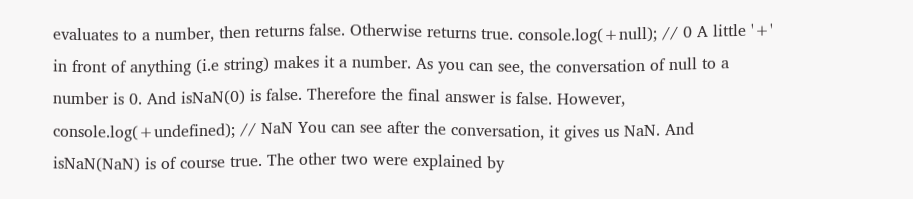evaluates to a number, then returns false. Otherwise returns true. console.log(+null); // 0 A little '+' in front of anything (i.e string) makes it a number. As you can see, the conversation of null to a number is 0. And isNaN(0) is false. Therefore the final answer is false. However, console.log(+undefined); // NaN You can see after the conversation, it gives us NaN. And isNaN(NaN) is of course true. The other two were explained by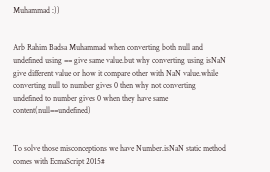Muhammad :))


Arb Rahim Badsa Muhammad when converting both null and undefined using == give same value.but why converting using isNaN give different value or how it compare other with NaN value.while converting null to number gives 0 then why not converting undefined to number gives 0 when they have same content(null==undefined)


To solve those misconceptions we have Number.isNaN static method comes with EcmaScript 2015#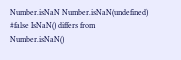Number.isNaN Number.isNaN(undefined) #false IsNaN() differs from Number.isNaN()